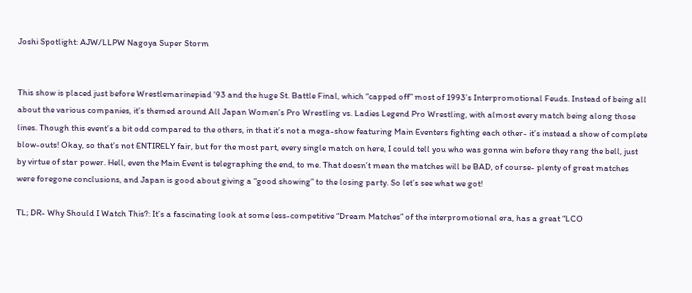Joshi Spotlight: AJW/LLPW Nagoya Super Storm


This show is placed just before Wrestlemarinepiad ’93 and the huge St. Battle Final, which “capped off” most of 1993’s Interpromotional Feuds. Instead of being all about the various companies, it’s themed around All Japan Women’s Pro Wrestling vs. Ladies Legend Pro Wrestling, with almost every match being along those lines. Though this event’s a bit odd compared to the others, in that it’s not a mega-show featuring Main Eventers fighting each other- it’s instead a show of complete blow-outs! Okay, so that’s not ENTIRELY fair, but for the most part, every single match on here, I could tell you who was gonna win before they rang the bell, just by virtue of star power. Hell, even the Main Event is telegraphing the end, to me. That doesn’t mean the matches will be BAD, of course- plenty of great matches were foregone conclusions, and Japan is good about giving a “good showing” to the losing party. So let’s see what we got!

TL; DR- Why Should I Watch This?: It’s a fascinating look at some less-competitive “Dream Matches” of the interpromotional era, has a great “LCO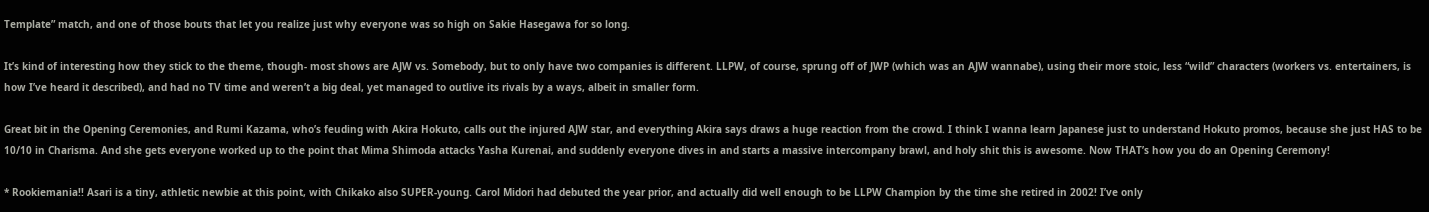Template” match, and one of those bouts that let you realize just why everyone was so high on Sakie Hasegawa for so long.

It’s kind of interesting how they stick to the theme, though- most shows are AJW vs. Somebody, but to only have two companies is different. LLPW, of course, sprung off of JWP (which was an AJW wannabe), using their more stoic, less “wild” characters (workers vs. entertainers, is how I’ve heard it described), and had no TV time and weren’t a big deal, yet managed to outlive its rivals by a ways, albeit in smaller form.

Great bit in the Opening Ceremonies, and Rumi Kazama, who’s feuding with Akira Hokuto, calls out the injured AJW star, and everything Akira says draws a huge reaction from the crowd. I think I wanna learn Japanese just to understand Hokuto promos, because she just HAS to be 10/10 in Charisma. And she gets everyone worked up to the point that Mima Shimoda attacks Yasha Kurenai, and suddenly everyone dives in and starts a massive intercompany brawl, and holy shit this is awesome. Now THAT’s how you do an Opening Ceremony!

* Rookiemania!! Asari is a tiny, athletic newbie at this point, with Chikako also SUPER-young. Carol Midori had debuted the year prior, and actually did well enough to be LLPW Champion by the time she retired in 2002! I’ve only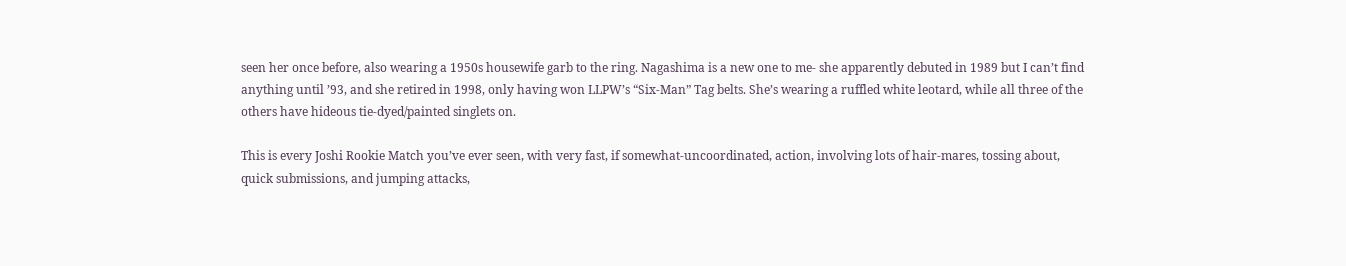seen her once before, also wearing a 1950s housewife garb to the ring. Nagashima is a new one to me- she apparently debuted in 1989 but I can’t find anything until ’93, and she retired in 1998, only having won LLPW’s “Six-Man” Tag belts. She’s wearing a ruffled white leotard, while all three of the others have hideous tie-dyed/painted singlets on.

This is every Joshi Rookie Match you’ve ever seen, with very fast, if somewhat-uncoordinated, action, involving lots of hair-mares, tossing about, quick submissions, and jumping attacks,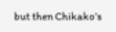but then Chikako’s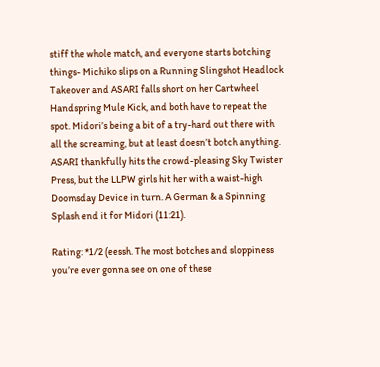stiff the whole match, and everyone starts botching things- Michiko slips on a Running Slingshot Headlock Takeover and ASARI falls short on her Cartwheel Handspring Mule Kick, and both have to repeat the spot. Midori’s being a bit of a try-hard out there with all the screaming, but at least doesn’t botch anything. ASARI thankfully hits the crowd-pleasing Sky Twister Press, but the LLPW girls hit her with a waist-high Doomsday Device in turn. A German & a Spinning Splash end it for Midori (11:21).

Rating: *1/2 (eessh. The most botches and sloppiness you’re ever gonna see on one of these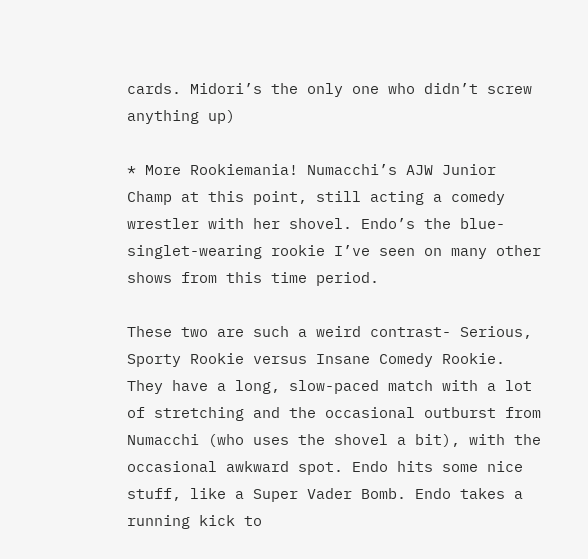cards. Midori’s the only one who didn’t screw anything up)

* More Rookiemania! Numacchi’s AJW Junior Champ at this point, still acting a comedy wrestler with her shovel. Endo’s the blue-singlet-wearing rookie I’ve seen on many other shows from this time period.

These two are such a weird contrast- Serious, Sporty Rookie versus Insane Comedy Rookie. They have a long, slow-paced match with a lot of stretching and the occasional outburst from Numacchi (who uses the shovel a bit), with the occasional awkward spot. Endo hits some nice stuff, like a Super Vader Bomb. Endo takes a running kick to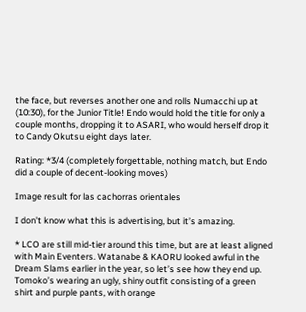the face, but reverses another one and rolls Numacchi up at (10:30), for the Junior Title! Endo would hold the title for only a couple months, dropping it to ASARI, who would herself drop it to Candy Okutsu eight days later.

Rating: *3/4 (completely forgettable, nothing match, but Endo did a couple of decent-looking moves)

Image result for las cachorras orientales

I don’t know what this is advertising, but it’s amazing.

* LCO are still mid-tier around this time, but are at least aligned with Main Eventers. Watanabe & KAORU looked awful in the Dream Slams earlier in the year, so let’s see how they end up. Tomoko’s wearing an ugly, shiny outfit consisting of a green shirt and purple pants, with orange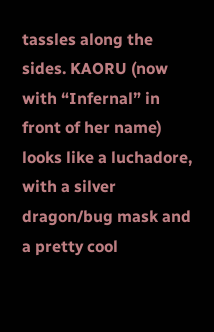tassles along the sides. KAORU (now with “Infernal” in front of her name) looks like a luchadore, with a silver dragon/bug mask and a pretty cool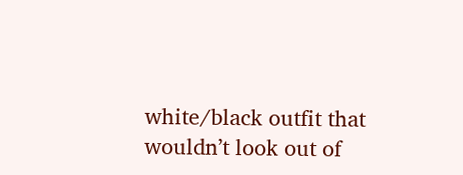white/black outfit that wouldn’t look out of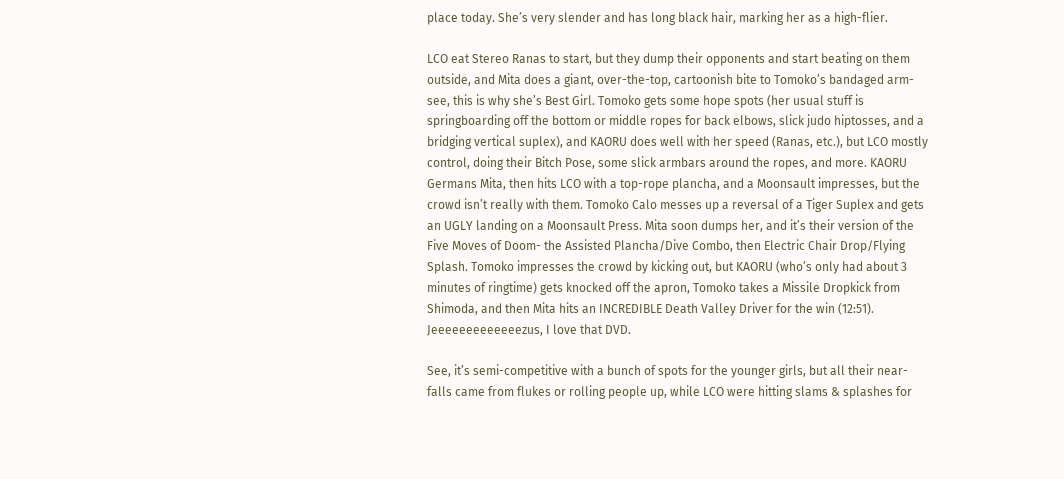place today. She’s very slender and has long black hair, marking her as a high-flier.

LCO eat Stereo Ranas to start, but they dump their opponents and start beating on them outside, and Mita does a giant, over-the-top, cartoonish bite to Tomoko’s bandaged arm- see, this is why she’s Best Girl. Tomoko gets some hope spots (her usual stuff is springboarding off the bottom or middle ropes for back elbows, slick judo hiptosses, and a bridging vertical suplex), and KAORU does well with her speed (Ranas, etc.), but LCO mostly control, doing their Bitch Pose, some slick armbars around the ropes, and more. KAORU Germans Mita, then hits LCO with a top-rope plancha, and a Moonsault impresses, but the crowd isn’t really with them. Tomoko Calo messes up a reversal of a Tiger Suplex and gets an UGLY landing on a Moonsault Press. Mita soon dumps her, and it’s their version of the Five Moves of Doom- the Assisted Plancha/Dive Combo, then Electric Chair Drop/Flying Splash. Tomoko impresses the crowd by kicking out, but KAORU (who’s only had about 3 minutes of ringtime) gets knocked off the apron, Tomoko takes a Missile Dropkick from Shimoda, and then Mita hits an INCREDIBLE Death Valley Driver for the win (12:51). Jeeeeeeeeeeeeezus, I love that DVD.

See, it’s semi-competitive with a bunch of spots for the younger girls, but all their near-falls came from flukes or rolling people up, while LCO were hitting slams & splashes for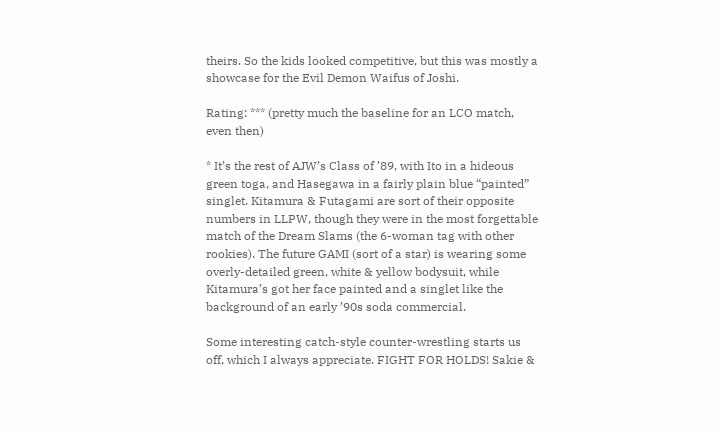theirs. So the kids looked competitive, but this was mostly a showcase for the Evil Demon Waifus of Joshi.

Rating: *** (pretty much the baseline for an LCO match, even then)

* It’s the rest of AJW’s Class of ’89, with Ito in a hideous green toga, and Hasegawa in a fairly plain blue “painted” singlet. Kitamura & Futagami are sort of their opposite numbers in LLPW, though they were in the most forgettable match of the Dream Slams (the 6-woman tag with other rookies). The future GAMI (sort of a star) is wearing some overly-detailed green, white & yellow bodysuit, while Kitamura’s got her face painted and a singlet like the background of an early ’90s soda commercial.

Some interesting catch-style counter-wrestling starts us off, which I always appreciate. FIGHT FOR HOLDS! Sakie &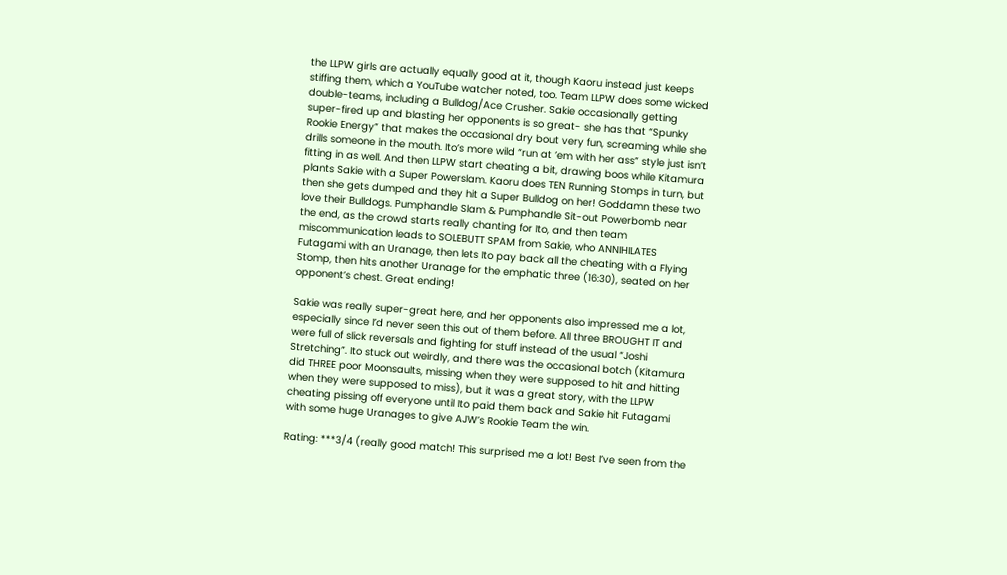the LLPW girls are actually equally good at it, though Kaoru instead just keeps stiffing them, which a YouTube watcher noted, too. Team LLPW does some wicked double-teams, including a Bulldog/Ace Crusher. Sakie occasionally getting super-fired up and blasting her opponents is so great- she has that “Spunky Rookie Energy” that makes the occasional dry bout very fun, screaming while she drills someone in the mouth. Ito’s more wild “run at ’em with her ass” style just isn’t fitting in as well. And then LLPW start cheating a bit, drawing boos while Kitamura plants Sakie with a Super Powerslam. Kaoru does TEN Running Stomps in turn, but then she gets dumped and they hit a Super Bulldog on her! Goddamn these two love their Bulldogs. Pumphandle Slam & Pumphandle Sit-out Powerbomb near the end, as the crowd starts really chanting for Ito, and then team miscommunication leads to SOLEBUTT SPAM from Sakie, who ANNIHILATES Futagami with an Uranage, then lets Ito pay back all the cheating with a Flying Stomp, then hits another Uranage for the emphatic three (16:30), seated on her opponent’s chest. Great ending!

Sakie was really super-great here, and her opponents also impressed me a lot, especially since I’d never seen this out of them before. All three BROUGHT IT and were full of slick reversals and fighting for stuff instead of the usual “Joshi Stretching”. Ito stuck out weirdly, and there was the occasional botch (Kitamura did THREE poor Moonsaults, missing when they were supposed to hit and hitting when they were supposed to miss), but it was a great story, with the LLPW cheating pissing off everyone until Ito paid them back and Sakie hit Futagami with some huge Uranages to give AJW’s Rookie Team the win.

Rating: ***3/4 (really good match! This surprised me a lot! Best I’ve seen from the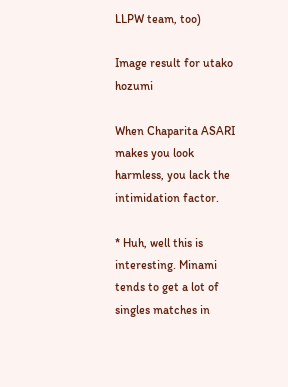LLPW team, too)

Image result for utako hozumi

When Chaparita ASARI makes you look harmless, you lack the intimidation factor.

* Huh, well this is interesting. Minami tends to get a lot of singles matches in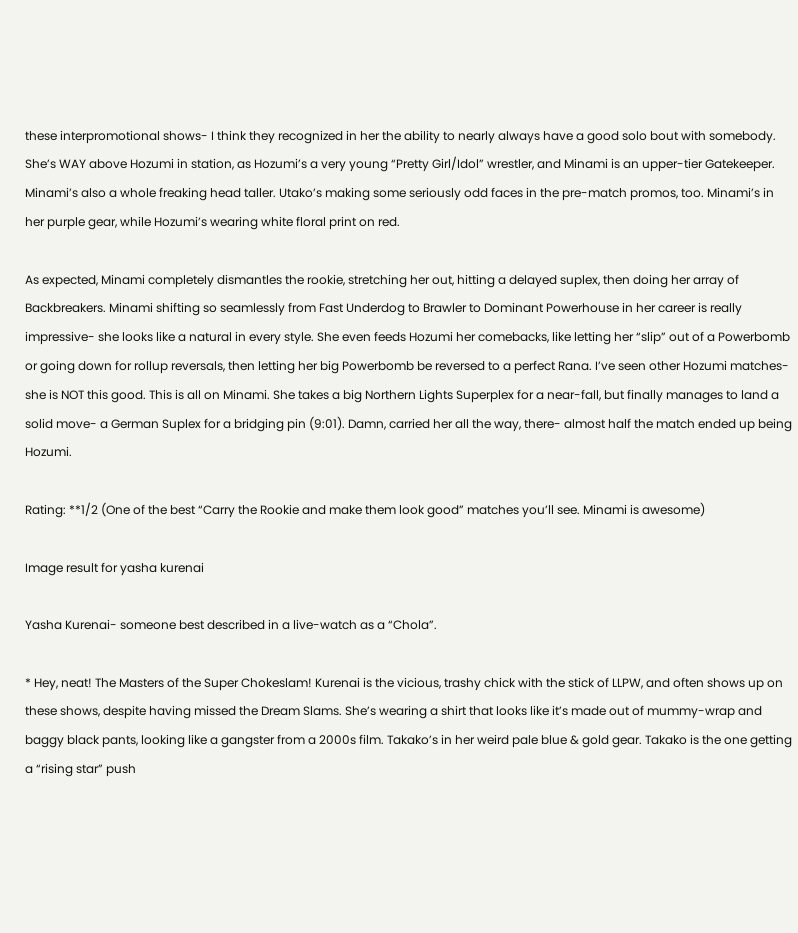these interpromotional shows- I think they recognized in her the ability to nearly always have a good solo bout with somebody. She’s WAY above Hozumi in station, as Hozumi’s a very young “Pretty Girl/Idol” wrestler, and Minami is an upper-tier Gatekeeper. Minami’s also a whole freaking head taller. Utako’s making some seriously odd faces in the pre-match promos, too. Minami’s in her purple gear, while Hozumi’s wearing white floral print on red.

As expected, Minami completely dismantles the rookie, stretching her out, hitting a delayed suplex, then doing her array of Backbreakers. Minami shifting so seamlessly from Fast Underdog to Brawler to Dominant Powerhouse in her career is really impressive- she looks like a natural in every style. She even feeds Hozumi her comebacks, like letting her “slip” out of a Powerbomb or going down for rollup reversals, then letting her big Powerbomb be reversed to a perfect Rana. I’ve seen other Hozumi matches- she is NOT this good. This is all on Minami. She takes a big Northern Lights Superplex for a near-fall, but finally manages to land a solid move- a German Suplex for a bridging pin (9:01). Damn, carried her all the way, there- almost half the match ended up being Hozumi.

Rating: **1/2 (One of the best “Carry the Rookie and make them look good” matches you’ll see. Minami is awesome)

Image result for yasha kurenai

Yasha Kurenai- someone best described in a live-watch as a “Chola”.

* Hey, neat! The Masters of the Super Chokeslam! Kurenai is the vicious, trashy chick with the stick of LLPW, and often shows up on these shows, despite having missed the Dream Slams. She’s wearing a shirt that looks like it’s made out of mummy-wrap and baggy black pants, looking like a gangster from a 2000s film. Takako’s in her weird pale blue & gold gear. Takako is the one getting a “rising star” push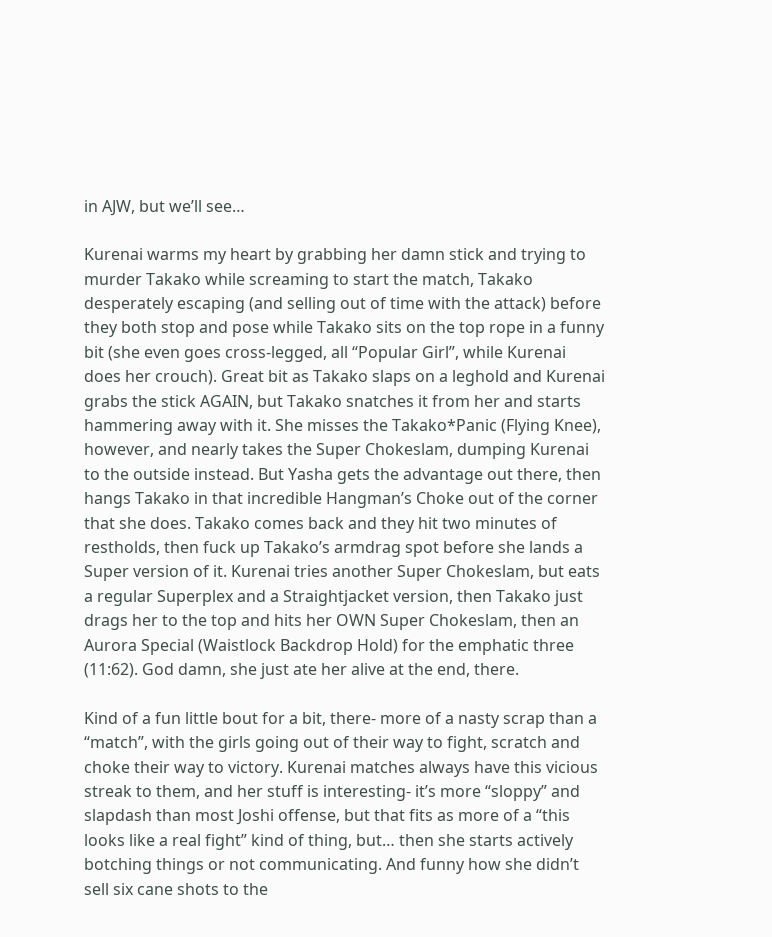in AJW, but we’ll see…

Kurenai warms my heart by grabbing her damn stick and trying to murder Takako while screaming to start the match, Takako desperately escaping (and selling out of time with the attack) before they both stop and pose while Takako sits on the top rope in a funny bit (she even goes cross-legged, all “Popular Girl”, while Kurenai does her crouch). Great bit as Takako slaps on a leghold and Kurenai grabs the stick AGAIN, but Takako snatches it from her and starts hammering away with it. She misses the Takako*Panic (Flying Knee), however, and nearly takes the Super Chokeslam, dumping Kurenai to the outside instead. But Yasha gets the advantage out there, then hangs Takako in that incredible Hangman’s Choke out of the corner that she does. Takako comes back and they hit two minutes of restholds, then fuck up Takako’s armdrag spot before she lands a Super version of it. Kurenai tries another Super Chokeslam, but eats a regular Superplex and a Straightjacket version, then Takako just drags her to the top and hits her OWN Super Chokeslam, then an Aurora Special (Waistlock Backdrop Hold) for the emphatic three (11:62). God damn, she just ate her alive at the end, there.

Kind of a fun little bout for a bit, there- more of a nasty scrap than a “match”, with the girls going out of their way to fight, scratch and choke their way to victory. Kurenai matches always have this vicious streak to them, and her stuff is interesting- it’s more “sloppy” and slapdash than most Joshi offense, but that fits as more of a “this looks like a real fight” kind of thing, but… then she starts actively botching things or not communicating. And funny how she didn’t sell six cane shots to the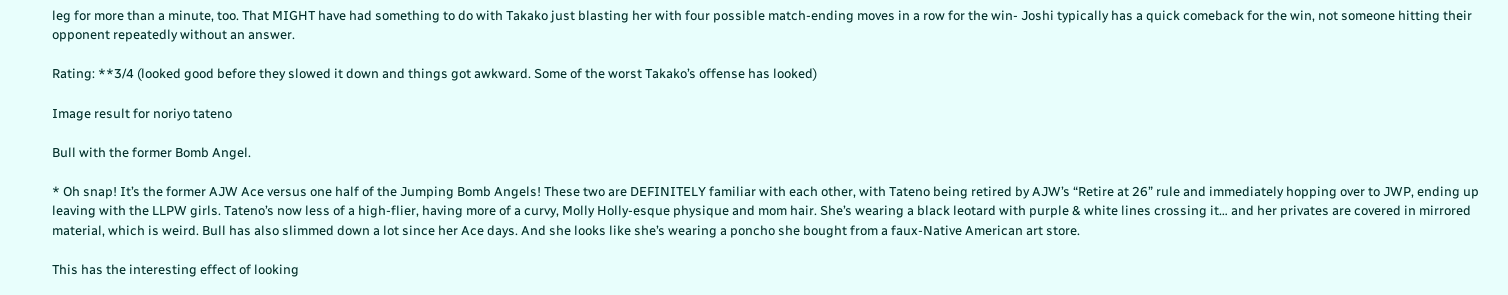leg for more than a minute, too. That MIGHT have had something to do with Takako just blasting her with four possible match-ending moves in a row for the win- Joshi typically has a quick comeback for the win, not someone hitting their opponent repeatedly without an answer.

Rating: **3/4 (looked good before they slowed it down and things got awkward. Some of the worst Takako’s offense has looked)

Image result for noriyo tateno

Bull with the former Bomb Angel.

* Oh snap! It’s the former AJW Ace versus one half of the Jumping Bomb Angels! These two are DEFINITELY familiar with each other, with Tateno being retired by AJW’s “Retire at 26” rule and immediately hopping over to JWP, ending up leaving with the LLPW girls. Tateno’s now less of a high-flier, having more of a curvy, Molly Holly-esque physique and mom hair. She’s wearing a black leotard with purple & white lines crossing it… and her privates are covered in mirrored material, which is weird. Bull has also slimmed down a lot since her Ace days. And she looks like she’s wearing a poncho she bought from a faux-Native American art store.

This has the interesting effect of looking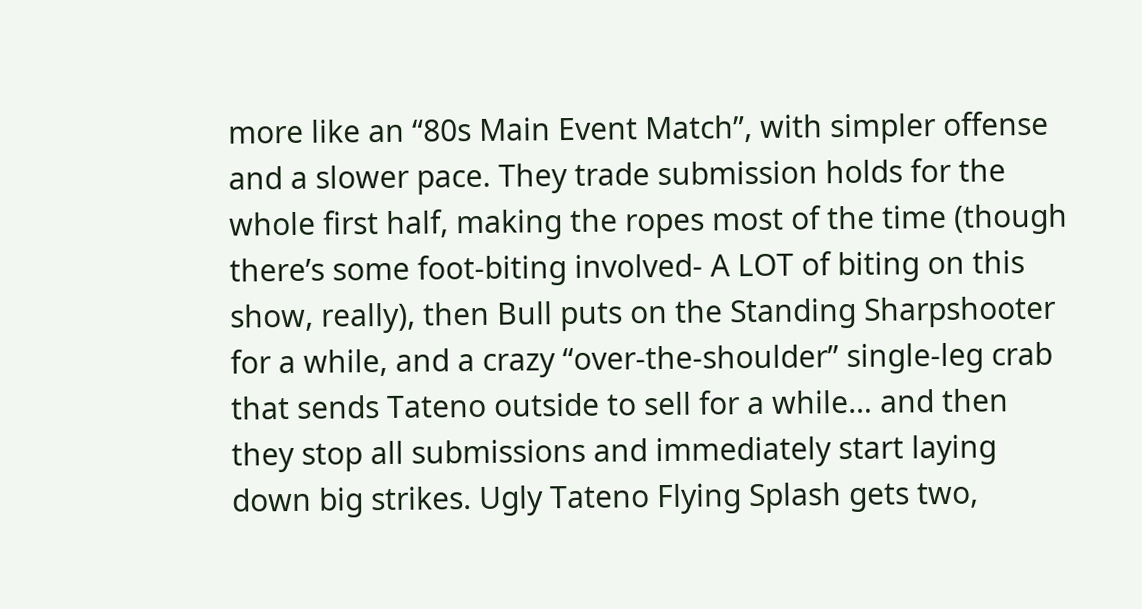more like an “80s Main Event Match”, with simpler offense and a slower pace. They trade submission holds for the whole first half, making the ropes most of the time (though there’s some foot-biting involved- A LOT of biting on this show, really), then Bull puts on the Standing Sharpshooter for a while, and a crazy “over-the-shoulder” single-leg crab that sends Tateno outside to sell for a while… and then they stop all submissions and immediately start laying down big strikes. Ugly Tateno Flying Splash gets two,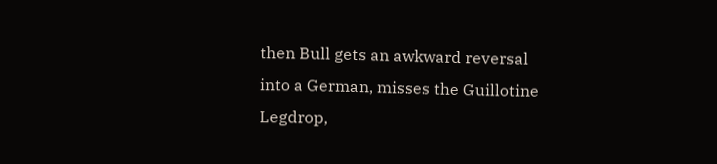then Bull gets an awkward reversal into a German, misses the Guillotine Legdrop,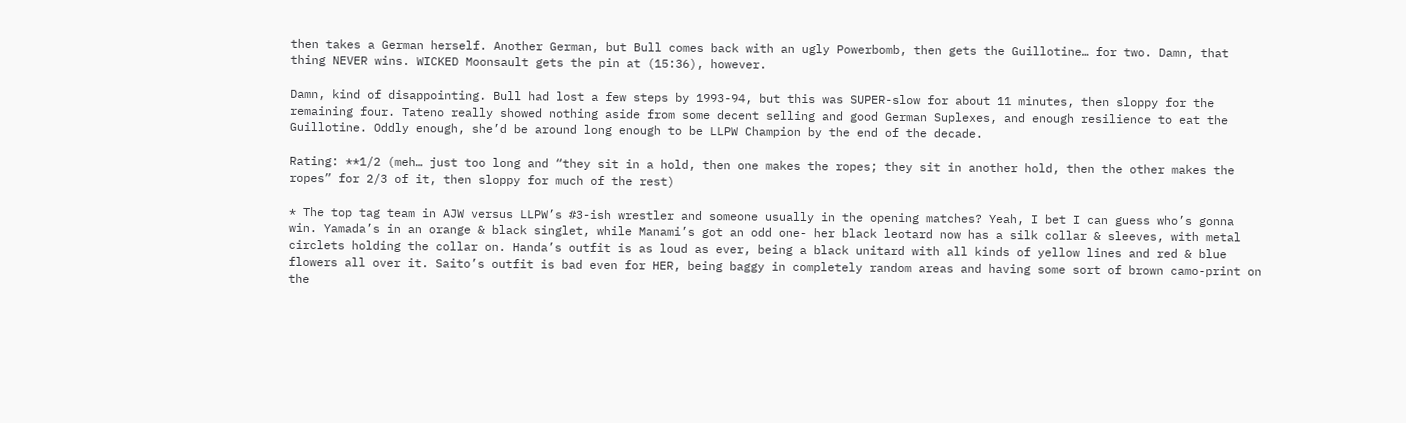then takes a German herself. Another German, but Bull comes back with an ugly Powerbomb, then gets the Guillotine… for two. Damn, that thing NEVER wins. WICKED Moonsault gets the pin at (15:36), however.

Damn, kind of disappointing. Bull had lost a few steps by 1993-94, but this was SUPER-slow for about 11 minutes, then sloppy for the remaining four. Tateno really showed nothing aside from some decent selling and good German Suplexes, and enough resilience to eat the Guillotine. Oddly enough, she’d be around long enough to be LLPW Champion by the end of the decade.

Rating: **1/2 (meh… just too long and “they sit in a hold, then one makes the ropes; they sit in another hold, then the other makes the ropes” for 2/3 of it, then sloppy for much of the rest)

* The top tag team in AJW versus LLPW’s #3-ish wrestler and someone usually in the opening matches? Yeah, I bet I can guess who’s gonna win. Yamada’s in an orange & black singlet, while Manami’s got an odd one- her black leotard now has a silk collar & sleeves, with metal circlets holding the collar on. Handa’s outfit is as loud as ever, being a black unitard with all kinds of yellow lines and red & blue flowers all over it. Saito’s outfit is bad even for HER, being baggy in completely random areas and having some sort of brown camo-print on the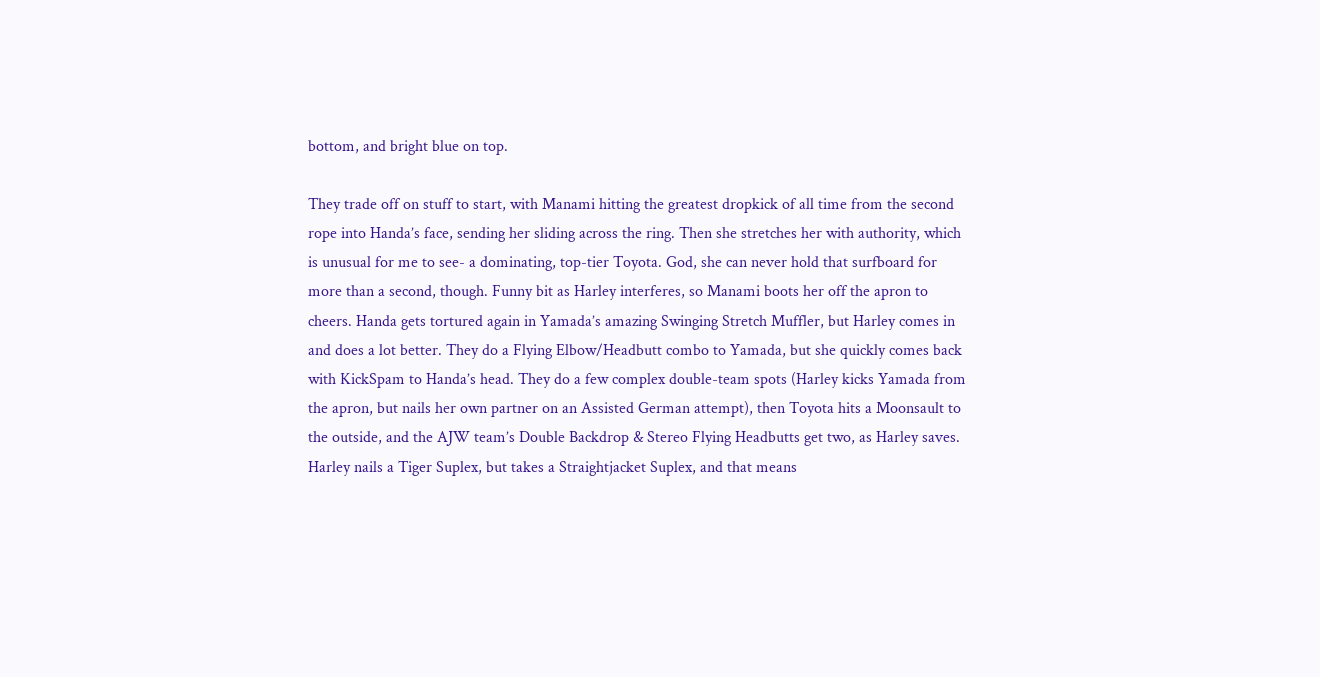bottom, and bright blue on top.

They trade off on stuff to start, with Manami hitting the greatest dropkick of all time from the second rope into Handa’s face, sending her sliding across the ring. Then she stretches her with authority, which is unusual for me to see- a dominating, top-tier Toyota. God, she can never hold that surfboard for more than a second, though. Funny bit as Harley interferes, so Manami boots her off the apron to cheers. Handa gets tortured again in Yamada’s amazing Swinging Stretch Muffler, but Harley comes in and does a lot better. They do a Flying Elbow/Headbutt combo to Yamada, but she quickly comes back with KickSpam to Handa’s head. They do a few complex double-team spots (Harley kicks Yamada from the apron, but nails her own partner on an Assisted German attempt), then Toyota hits a Moonsault to the outside, and the AJW team’s Double Backdrop & Stereo Flying Headbutts get two, as Harley saves. Harley nails a Tiger Suplex, but takes a Straightjacket Suplex, and that means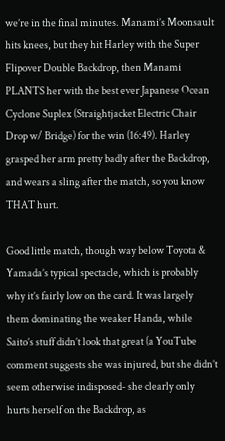we’re in the final minutes. Manami’s Moonsault hits knees, but they hit Harley with the Super Flipover Double Backdrop, then Manami PLANTS her with the best ever Japanese Ocean Cyclone Suplex (Straightjacket Electric Chair Drop w/ Bridge) for the win (16:49). Harley grasped her arm pretty badly after the Backdrop, and wears a sling after the match, so you know THAT hurt.

Good little match, though way below Toyota & Yamada’s typical spectacle, which is probably why it’s fairly low on the card. It was largely them dominating the weaker Handa, while Saito’s stuff didn’t look that great (a YouTube comment suggests she was injured, but she didn’t seem otherwise indisposed- she clearly only hurts herself on the Backdrop, as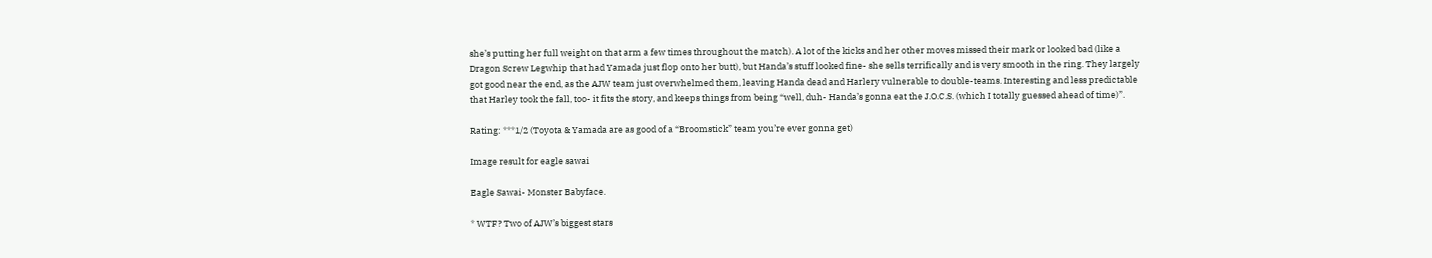she’s putting her full weight on that arm a few times throughout the match). A lot of the kicks and her other moves missed their mark or looked bad (like a Dragon Screw Legwhip that had Yamada just flop onto her butt), but Handa’s stuff looked fine- she sells terrifically and is very smooth in the ring. They largely got good near the end, as the AJW team just overwhelmed them, leaving Handa dead and Harlery vulnerable to double-teams. Interesting and less predictable that Harley took the fall, too- it fits the story, and keeps things from being “well, duh- Handa’s gonna eat the J.O.C.S. (which I totally guessed ahead of time)”.

Rating: ***1/2 (Toyota & Yamada are as good of a “Broomstick” team you’re ever gonna get)

Image result for eagle sawai

Eagle Sawai- Monster Babyface.

* WTF? Two of AJW’s biggest stars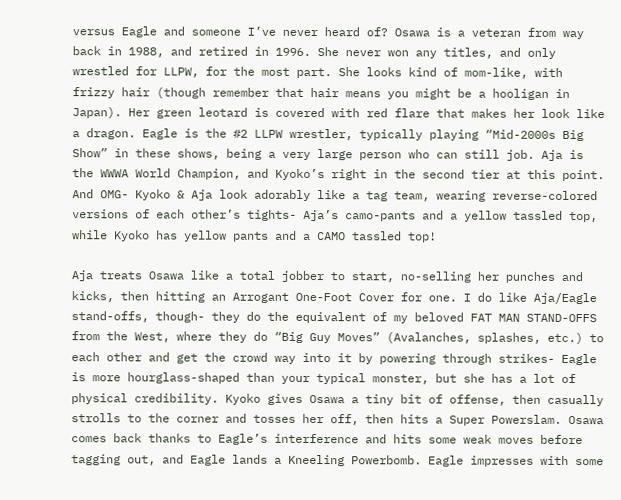versus Eagle and someone I’ve never heard of? Osawa is a veteran from way back in 1988, and retired in 1996. She never won any titles, and only wrestled for LLPW, for the most part. She looks kind of mom-like, with frizzy hair (though remember that hair means you might be a hooligan in Japan). Her green leotard is covered with red flare that makes her look like a dragon. Eagle is the #2 LLPW wrestler, typically playing “Mid-2000s Big Show” in these shows, being a very large person who can still job. Aja is the WWWA World Champion, and Kyoko’s right in the second tier at this point. And OMG- Kyoko & Aja look adorably like a tag team, wearing reverse-colored versions of each other’s tights- Aja’s camo-pants and a yellow tassled top, while Kyoko has yellow pants and a CAMO tassled top!

Aja treats Osawa like a total jobber to start, no-selling her punches and kicks, then hitting an Arrogant One-Foot Cover for one. I do like Aja/Eagle stand-offs, though- they do the equivalent of my beloved FAT MAN STAND-OFFS from the West, where they do “Big Guy Moves” (Avalanches, splashes, etc.) to each other and get the crowd way into it by powering through strikes- Eagle is more hourglass-shaped than your typical monster, but she has a lot of physical credibility. Kyoko gives Osawa a tiny bit of offense, then casually strolls to the corner and tosses her off, then hits a Super Powerslam. Osawa comes back thanks to Eagle’s interference and hits some weak moves before tagging out, and Eagle lands a Kneeling Powerbomb. Eagle impresses with some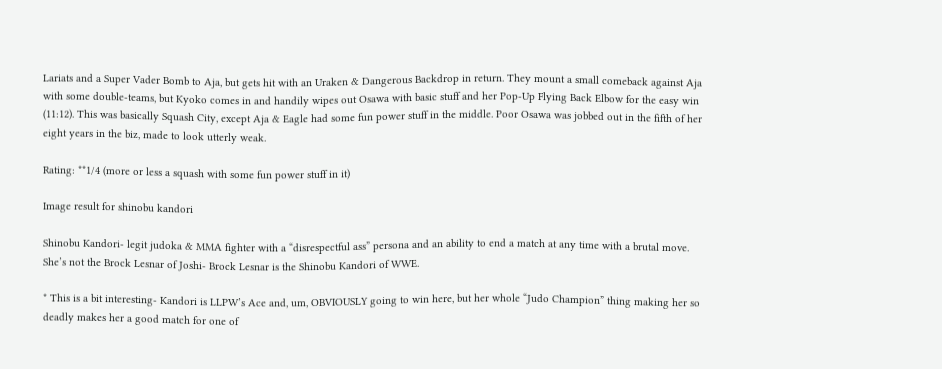Lariats and a Super Vader Bomb to Aja, but gets hit with an Uraken & Dangerous Backdrop in return. They mount a small comeback against Aja with some double-teams, but Kyoko comes in and handily wipes out Osawa with basic stuff and her Pop-Up Flying Back Elbow for the easy win (11:12). This was basically Squash City, except Aja & Eagle had some fun power stuff in the middle. Poor Osawa was jobbed out in the fifth of her eight years in the biz, made to look utterly weak.

Rating: **1/4 (more or less a squash with some fun power stuff in it)

Image result for shinobu kandori

Shinobu Kandori- legit judoka & MMA fighter with a “disrespectful ass” persona and an ability to end a match at any time with a brutal move. She’s not the Brock Lesnar of Joshi- Brock Lesnar is the Shinobu Kandori of WWE.

* This is a bit interesting- Kandori is LLPW’s Ace and, um, OBVIOUSLY going to win here, but her whole “Judo Champion” thing making her so deadly makes her a good match for one of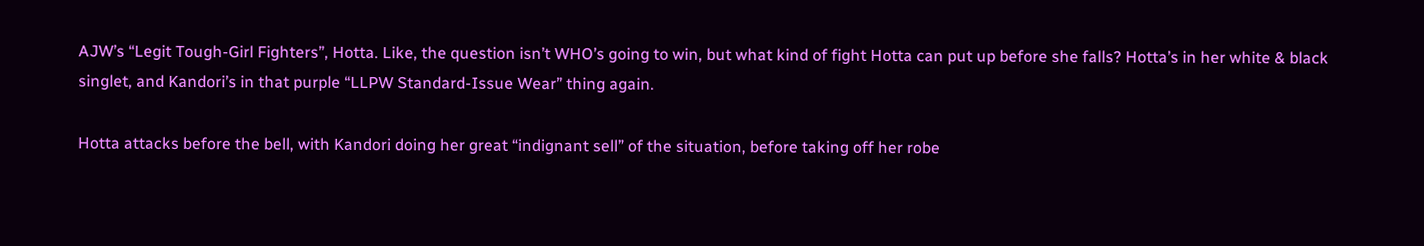AJW’s “Legit Tough-Girl Fighters”, Hotta. Like, the question isn’t WHO’s going to win, but what kind of fight Hotta can put up before she falls? Hotta’s in her white & black singlet, and Kandori’s in that purple “LLPW Standard-Issue Wear” thing again.

Hotta attacks before the bell, with Kandori doing her great “indignant sell” of the situation, before taking off her robe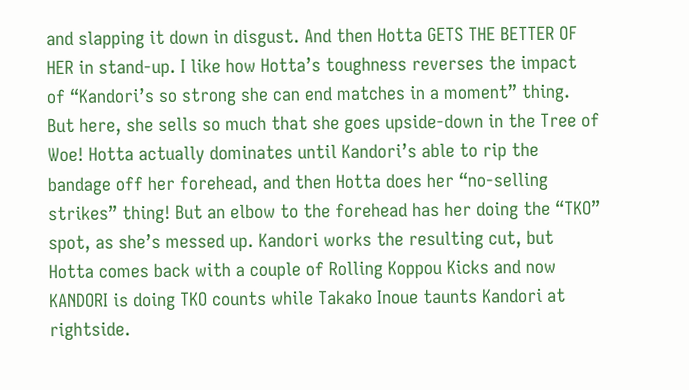and slapping it down in disgust. And then Hotta GETS THE BETTER OF HER in stand-up. I like how Hotta’s toughness reverses the impact of “Kandori’s so strong she can end matches in a moment” thing. But here, she sells so much that she goes upside-down in the Tree of Woe! Hotta actually dominates until Kandori’s able to rip the bandage off her forehead, and then Hotta does her “no-selling strikes” thing! But an elbow to the forehead has her doing the “TKO” spot, as she’s messed up. Kandori works the resulting cut, but Hotta comes back with a couple of Rolling Koppou Kicks and now KANDORI is doing TKO counts while Takako Inoue taunts Kandori at rightside.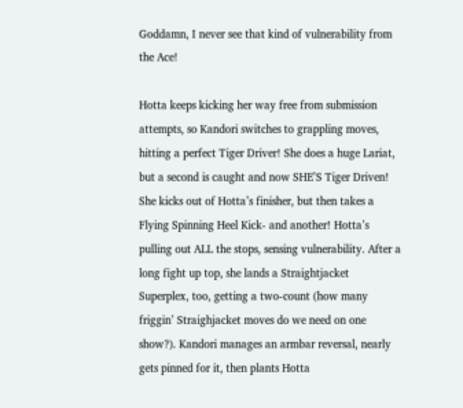Goddamn, I never see that kind of vulnerability from the Ace!

Hotta keeps kicking her way free from submission attempts, so Kandori switches to grappling moves, hitting a perfect Tiger Driver! She does a huge Lariat, but a second is caught and now SHE’S Tiger Driven! She kicks out of Hotta’s finisher, but then takes a Flying Spinning Heel Kick- and another! Hotta’s pulling out ALL the stops, sensing vulnerability. After a long fight up top, she lands a Straightjacket Superplex, too, getting a two-count (how many friggin’ Straighjacket moves do we need on one show?). Kandori manages an armbar reversal, nearly gets pinned for it, then plants Hotta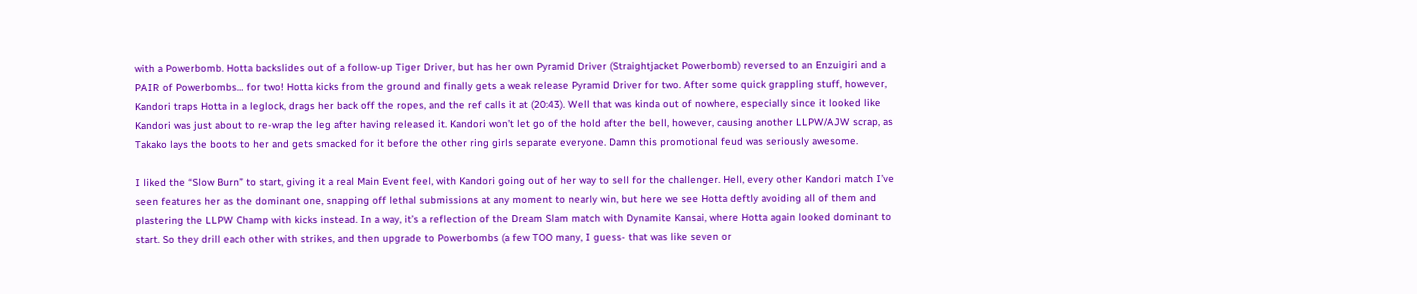with a Powerbomb. Hotta backslides out of a follow-up Tiger Driver, but has her own Pyramid Driver (Straightjacket Powerbomb) reversed to an Enzuigiri and a PAIR of Powerbombs… for two! Hotta kicks from the ground and finally gets a weak release Pyramid Driver for two. After some quick grappling stuff, however, Kandori traps Hotta in a leglock, drags her back off the ropes, and the ref calls it at (20:43). Well that was kinda out of nowhere, especially since it looked like Kandori was just about to re-wrap the leg after having released it. Kandori won’t let go of the hold after the bell, however, causing another LLPW/AJW scrap, as Takako lays the boots to her and gets smacked for it before the other ring girls separate everyone. Damn this promotional feud was seriously awesome.

I liked the “Slow Burn” to start, giving it a real Main Event feel, with Kandori going out of her way to sell for the challenger. Hell, every other Kandori match I’ve seen features her as the dominant one, snapping off lethal submissions at any moment to nearly win, but here we see Hotta deftly avoiding all of them and plastering the LLPW Champ with kicks instead. In a way, it’s a reflection of the Dream Slam match with Dynamite Kansai, where Hotta again looked dominant to start. So they drill each other with strikes, and then upgrade to Powerbombs (a few TOO many, I guess- that was like seven or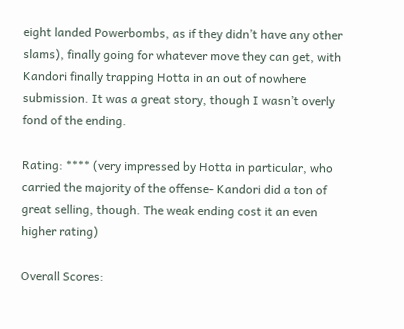eight landed Powerbombs, as if they didn’t have any other slams), finally going for whatever move they can get, with Kandori finally trapping Hotta in an out of nowhere submission. It was a great story, though I wasn’t overly fond of the ending.

Rating: **** (very impressed by Hotta in particular, who carried the majority of the offense- Kandori did a ton of great selling, though. The weak ending cost it an even higher rating)

Overall Scores: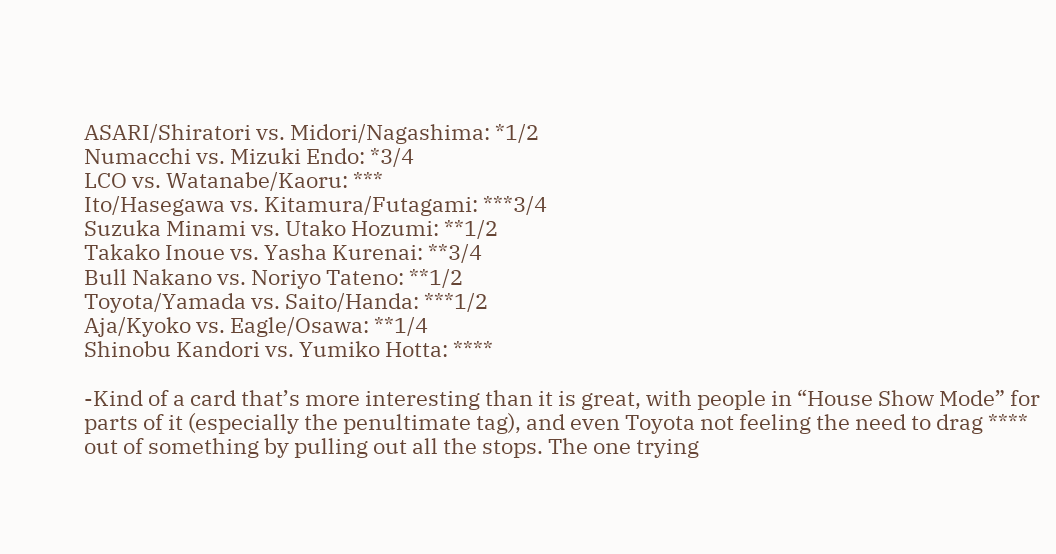ASARI/Shiratori vs. Midori/Nagashima: *1/2
Numacchi vs. Mizuki Endo: *3/4
LCO vs. Watanabe/Kaoru: ***
Ito/Hasegawa vs. Kitamura/Futagami: ***3/4
Suzuka Minami vs. Utako Hozumi: **1/2
Takako Inoue vs. Yasha Kurenai: **3/4
Bull Nakano vs. Noriyo Tateno: **1/2
Toyota/Yamada vs. Saito/Handa: ***1/2
Aja/Kyoko vs. Eagle/Osawa: **1/4
Shinobu Kandori vs. Yumiko Hotta: ****

-Kind of a card that’s more interesting than it is great, with people in “House Show Mode” for parts of it (especially the penultimate tag), and even Toyota not feeling the need to drag **** out of something by pulling out all the stops. The one trying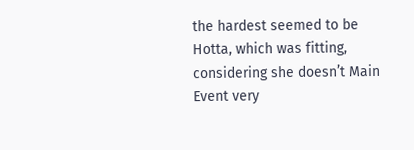the hardest seemed to be Hotta, which was fitting, considering she doesn’t Main Event very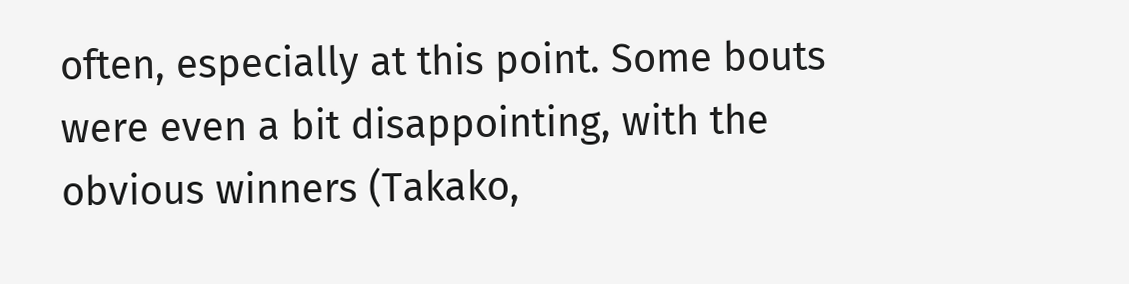often, especially at this point. Some bouts were even a bit disappointing, with the obvious winners (Takako,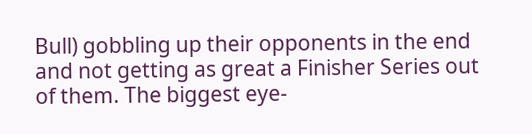Bull) gobbling up their opponents in the end and not getting as great a Finisher Series out of them. The biggest eye-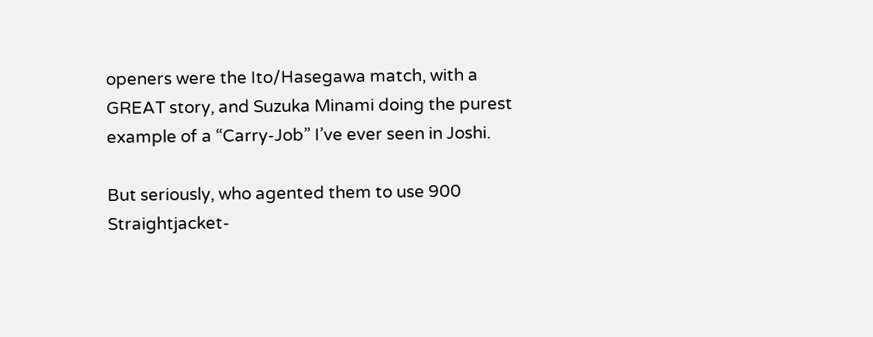openers were the Ito/Hasegawa match, with a GREAT story, and Suzuka Minami doing the purest example of a “Carry-Job” I’ve ever seen in Joshi.

But seriously, who agented them to use 900 Straightjacket-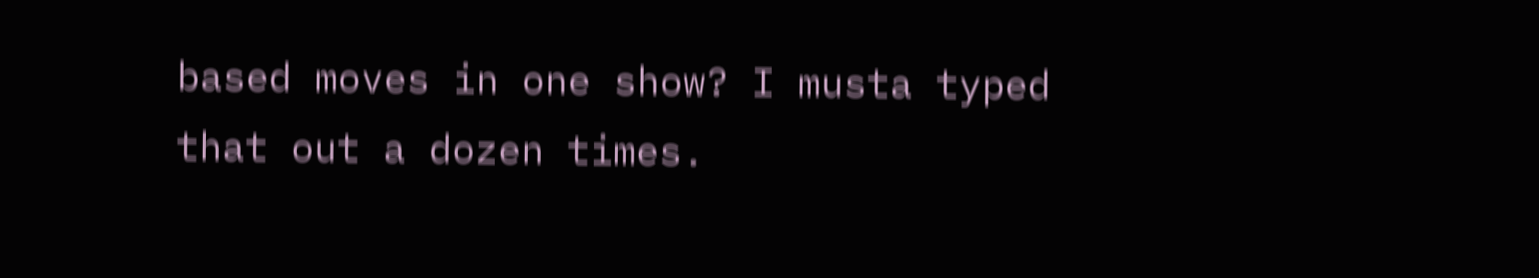based moves in one show? I musta typed that out a dozen times.